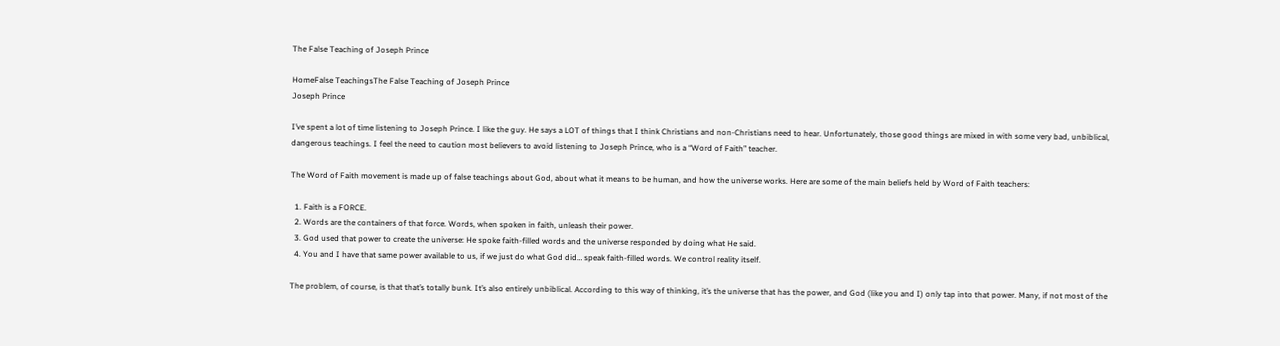The False Teaching of Joseph Prince

HomeFalse TeachingsThe False Teaching of Joseph Prince
Joseph Prince

I’ve spent a lot of time listening to Joseph Prince. I like the guy. He says a LOT of things that I think Christians and non-Christians need to hear. Unfortunately, those good things are mixed in with some very bad, unbiblical, dangerous teachings. I feel the need to caution most believers to avoid listening to Joseph Prince, who is a “Word of Faith” teacher.

The Word of Faith movement is made up of false teachings about God, about what it means to be human, and how the universe works. Here are some of the main beliefs held by Word of Faith teachers:

  1. Faith is a FORCE.
  2. Words are the containers of that force. Words, when spoken in faith, unleash their power.
  3. God used that power to create the universe: He spoke faith-filled words and the universe responded by doing what He said.
  4. You and I have that same power available to us, if we just do what God did… speak faith-filled words. We control reality itself.

The problem, of course, is that that’s totally bunk. It’s also entirely unbiblical. According to this way of thinking, it’s the universe that has the power, and God (like you and I) only tap into that power. Many, if not most of the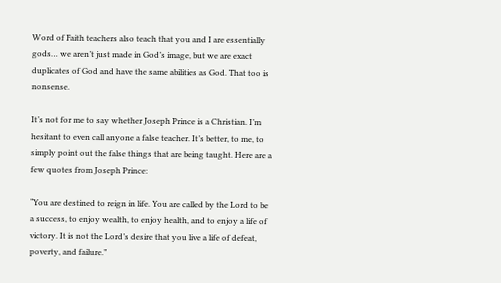Word of Faith teachers also teach that you and I are essentially gods… we aren’t just made in God’s image, but we are exact duplicates of God and have the same abilities as God. That too is nonsense.

It’s not for me to say whether Joseph Prince is a Christian. I’m hesitant to even call anyone a false teacher. It’s better, to me, to simply point out the false things that are being taught. Here are a few quotes from Joseph Prince:

“You are destined to reign in life. You are called by the Lord to be a success, to enjoy wealth, to enjoy health, and to enjoy a life of victory. It is not the Lord’s desire that you live a life of defeat, poverty, and failure.”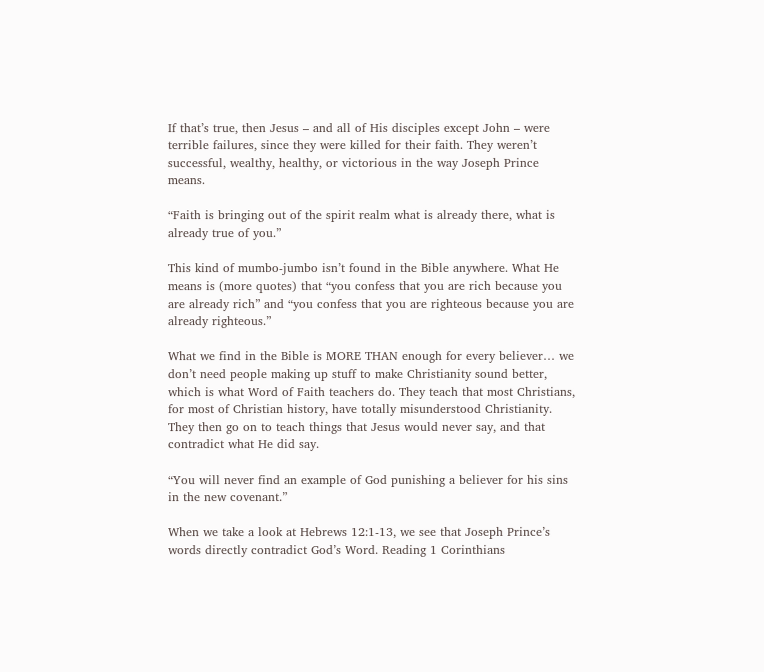If that’s true, then Jesus – and all of His disciples except John – were terrible failures, since they were killed for their faith. They weren’t successful, wealthy, healthy, or victorious in the way Joseph Prince means.

“Faith is bringing out of the spirit realm what is already there, what is already true of you.”

This kind of mumbo-jumbo isn’t found in the Bible anywhere. What He means is (more quotes) that “you confess that you are rich because you are already rich” and “you confess that you are righteous because you are already righteous.”

What we find in the Bible is MORE THAN enough for every believer… we don’t need people making up stuff to make Christianity sound better, which is what Word of Faith teachers do. They teach that most Christians, for most of Christian history, have totally misunderstood Christianity. They then go on to teach things that Jesus would never say, and that contradict what He did say.

“You will never find an example of God punishing a believer for his sins in the new covenant.”

When we take a look at Hebrews 12:1-13, we see that Joseph Prince’s words directly contradict God’s Word. Reading 1 Corinthians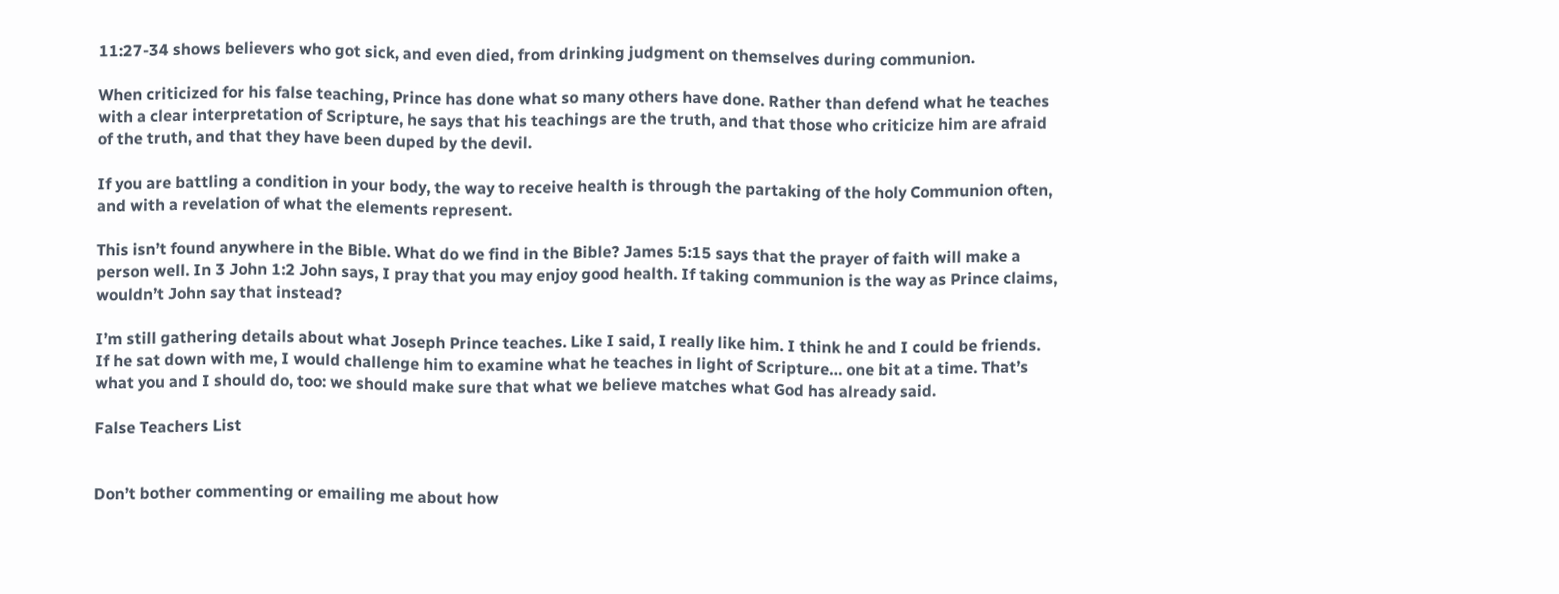11:27-34 shows believers who got sick, and even died, from drinking judgment on themselves during communion.

When criticized for his false teaching, Prince has done what so many others have done. Rather than defend what he teaches with a clear interpretation of Scripture, he says that his teachings are the truth, and that those who criticize him are afraid of the truth, and that they have been duped by the devil.

If you are battling a condition in your body, the way to receive health is through the partaking of the holy Communion often, and with a revelation of what the elements represent.

This isn’t found anywhere in the Bible. What do we find in the Bible? James 5:15 says that the prayer of faith will make a person well. In 3 John 1:2 John says, I pray that you may enjoy good health. If taking communion is the way as Prince claims, wouldn’t John say that instead?

I’m still gathering details about what Joseph Prince teaches. Like I said, I really like him. I think he and I could be friends. If he sat down with me, I would challenge him to examine what he teaches in light of Scripture… one bit at a time. That’s what you and I should do, too: we should make sure that what we believe matches what God has already said.

False Teachers List


Don’t bother commenting or emailing me about how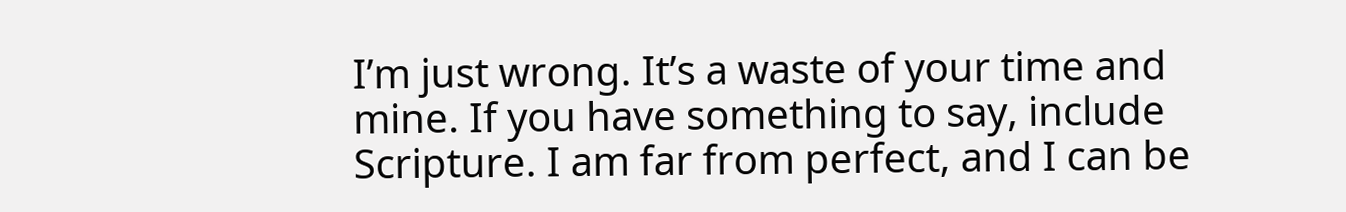I’m just wrong. It’s a waste of your time and mine. If you have something to say, include Scripture. I am far from perfect, and I can be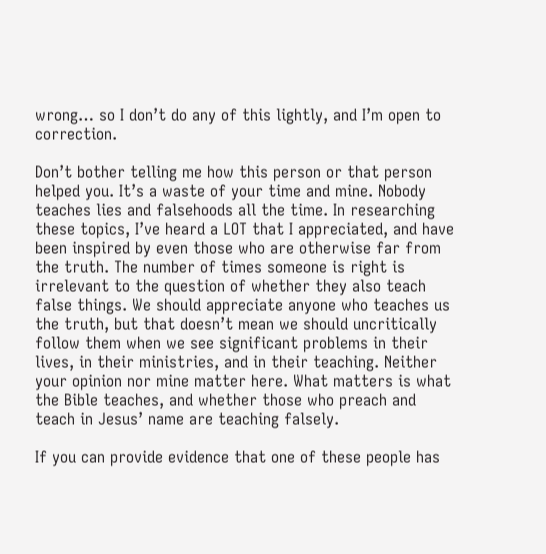wrong… so I don’t do any of this lightly, and I’m open to correction.

Don’t bother telling me how this person or that person helped you. It’s a waste of your time and mine. Nobody teaches lies and falsehoods all the time. In researching these topics, I’ve heard a LOT that I appreciated, and have been inspired by even those who are otherwise far from the truth. The number of times someone is right is irrelevant to the question of whether they also teach false things. We should appreciate anyone who teaches us the truth, but that doesn’t mean we should uncritically follow them when we see significant problems in their lives, in their ministries, and in their teaching. Neither your opinion nor mine matter here. What matters is what the Bible teaches, and whether those who preach and teach in Jesus’ name are teaching falsely.

If you can provide evidence that one of these people has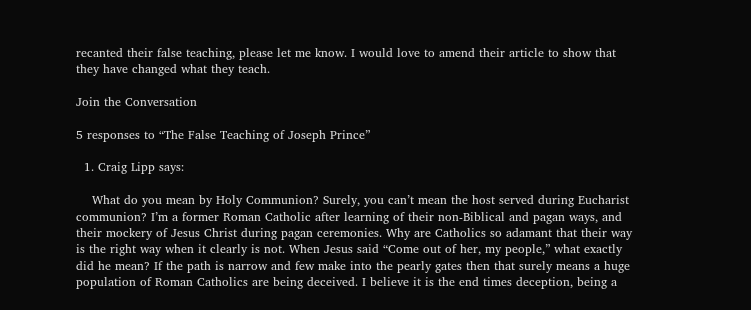recanted their false teaching, please let me know. I would love to amend their article to show that they have changed what they teach.

Join the Conversation

5 responses to “The False Teaching of Joseph Prince”

  1. Craig Lipp says:

    What do you mean by Holy Communion? Surely, you can’t mean the host served during Eucharist communion? I’m a former Roman Catholic after learning of their non-Biblical and pagan ways, and their mockery of Jesus Christ during pagan ceremonies. Why are Catholics so adamant that their way is the right way when it clearly is not. When Jesus said “Come out of her, my people,” what exactly did he mean? If the path is narrow and few make into the pearly gates then that surely means a huge population of Roman Catholics are being deceived. I believe it is the end times deception, being a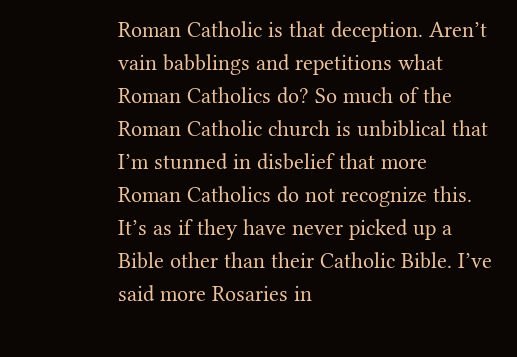Roman Catholic is that deception. Aren’t vain babblings and repetitions what Roman Catholics do? So much of the Roman Catholic church is unbiblical that I’m stunned in disbelief that more Roman Catholics do not recognize this. It’s as if they have never picked up a Bible other than their Catholic Bible. I’ve said more Rosaries in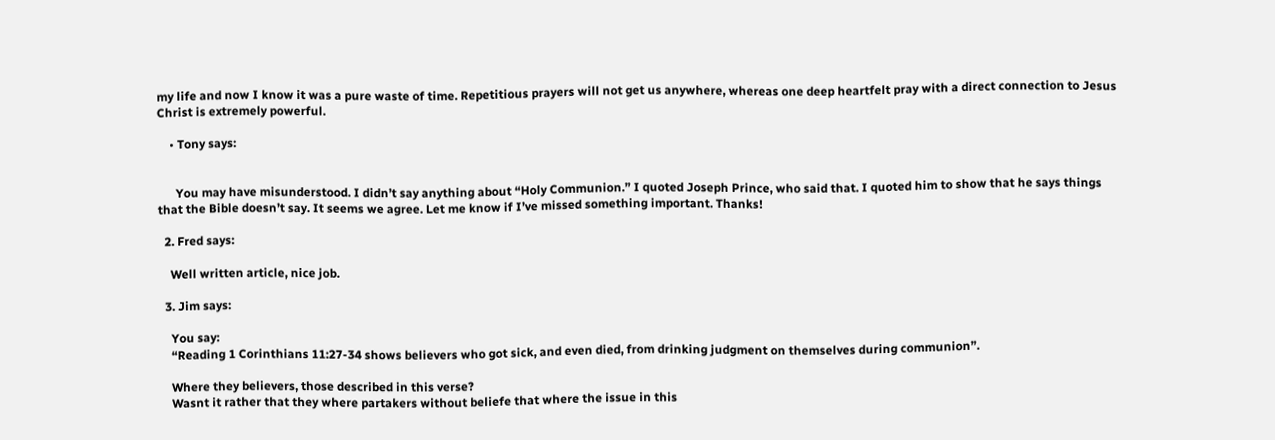my life and now I know it was a pure waste of time. Repetitious prayers will not get us anywhere, whereas one deep heartfelt pray with a direct connection to Jesus Christ is extremely powerful.

    • Tony says:


      You may have misunderstood. I didn’t say anything about “Holy Communion.” I quoted Joseph Prince, who said that. I quoted him to show that he says things that the Bible doesn’t say. It seems we agree. Let me know if I’ve missed something important. Thanks!

  2. Fred says:

    Well written article, nice job.

  3. Jim says:

    You say:
    “Reading 1 Corinthians 11:27-34 shows believers who got sick, and even died, from drinking judgment on themselves during communion”.

    Where they believers, those described in this verse?
    Wasnt it rather that they where partakers without beliefe that where the issue in this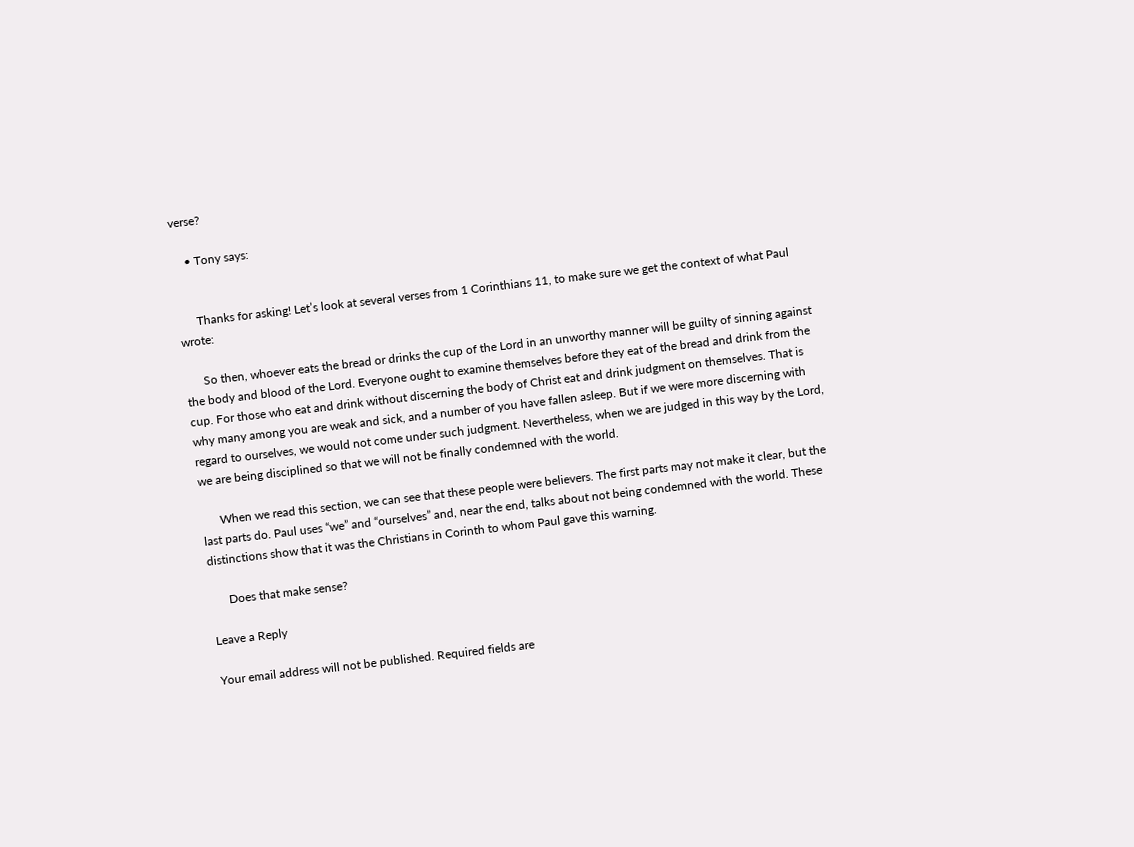verse?

    • Tony says:


      Thanks for asking! Let’s look at several verses from 1 Corinthians 11, to make sure we get the context of what Paul wrote:

      So then, whoever eats the bread or drinks the cup of the Lord in an unworthy manner will be guilty of sinning against the body and blood of the Lord. Everyone ought to examine themselves before they eat of the bread and drink from the cup. For those who eat and drink without discerning the body of Christ eat and drink judgment on themselves. That is why many among you are weak and sick, and a number of you have fallen asleep. But if we were more discerning with regard to ourselves, we would not come under such judgment. Nevertheless, when we are judged in this way by the Lord, we are being disciplined so that we will not be finally condemned with the world.

      When we read this section, we can see that these people were believers. The first parts may not make it clear, but the last parts do. Paul uses “we” and “ourselves” and, near the end, talks about not being condemned with the world. These distinctions show that it was the Christians in Corinth to whom Paul gave this warning.

      Does that make sense?

Leave a Reply

Your email address will not be published. Required fields are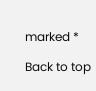marked *

Back to top